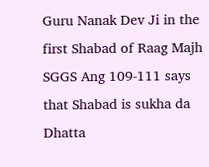Guru Nanak Dev Ji in the first Shabad of Raag Majh SGGS Ang 109-111 says that Shabad is sukha da Dhatta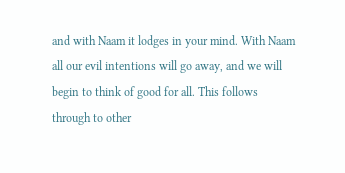and with Naam it lodges in your mind. With Naam all our evil intentions will go away, and we will begin to think of good for all. This follows through to other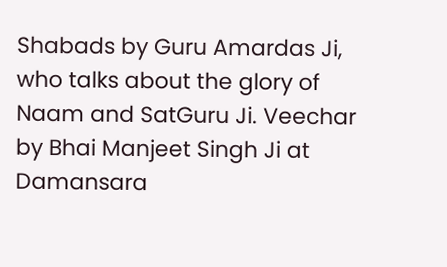Shabads by Guru Amardas Ji, who talks about the glory of Naam and SatGuru Ji. Veechar by Bhai Manjeet Singh Ji at Damansara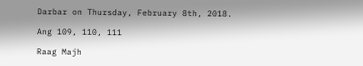Darbar on Thursday, February 8th, 2018.

Ang 109, 110, 111

Raag Majh